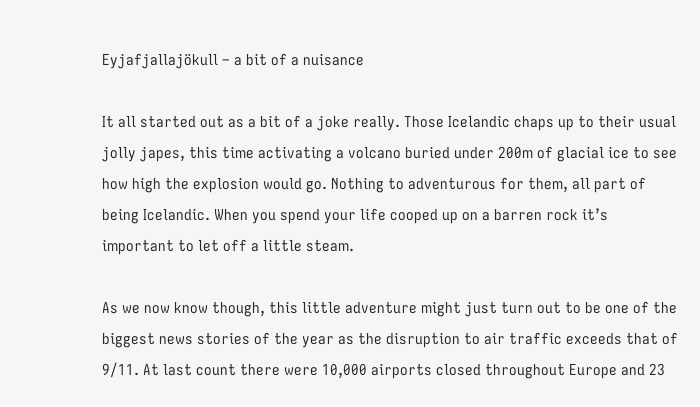Eyjafjallajökull – a bit of a nuisance

It all started out as a bit of a joke really. Those Icelandic chaps up to their usual jolly japes, this time activating a volcano buried under 200m of glacial ice to see how high the explosion would go. Nothing to adventurous for them, all part of being Icelandic. When you spend your life cooped up on a barren rock it’s important to let off a little steam.

As we now know though, this little adventure might just turn out to be one of the biggest news stories of the year as the disruption to air traffic exceeds that of 9/11. At last count there were 10,000 airports closed throughout Europe and 23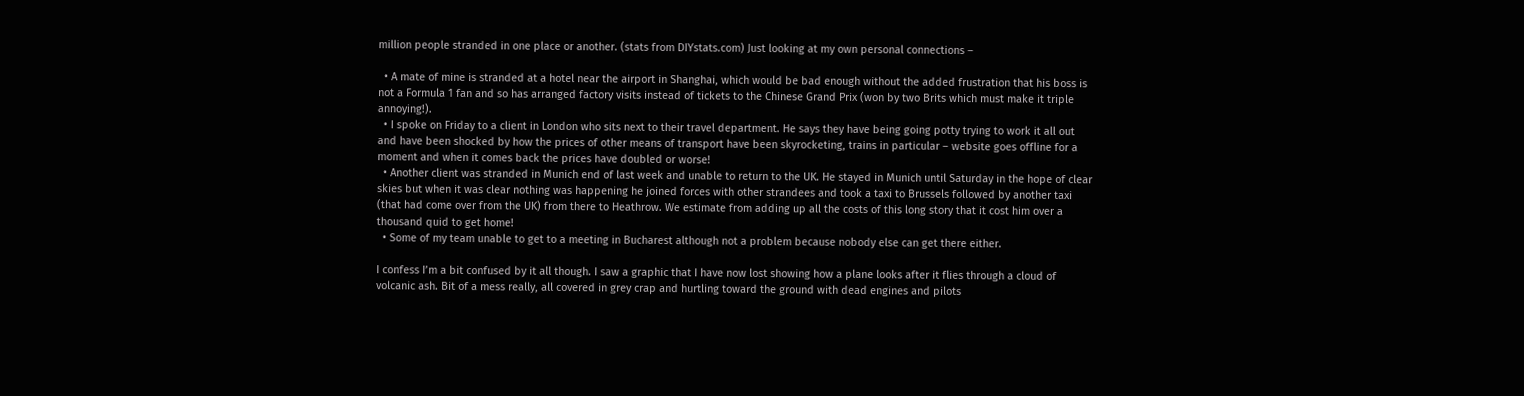million people stranded in one place or another. (stats from DIYstats.com) Just looking at my own personal connections –

  • A mate of mine is stranded at a hotel near the airport in Shanghai, which would be bad enough without the added frustration that his boss is not a Formula 1 fan and so has arranged factory visits instead of tickets to the Chinese Grand Prix (won by two Brits which must make it triple annoying!).
  • I spoke on Friday to a client in London who sits next to their travel department. He says they have being going potty trying to work it all out and have been shocked by how the prices of other means of transport have been skyrocketing, trains in particular – website goes offline for a moment and when it comes back the prices have doubled or worse!
  • Another client was stranded in Munich end of last week and unable to return to the UK. He stayed in Munich until Saturday in the hope of clear skies but when it was clear nothing was happening he joined forces with other strandees and took a taxi to Brussels followed by another taxi (that had come over from the UK) from there to Heathrow. We estimate from adding up all the costs of this long story that it cost him over a thousand quid to get home!
  • Some of my team unable to get to a meeting in Bucharest although not a problem because nobody else can get there either.

I confess I’m a bit confused by it all though. I saw a graphic that I have now lost showing how a plane looks after it flies through a cloud of volcanic ash. Bit of a mess really, all covered in grey crap and hurtling toward the ground with dead engines and pilots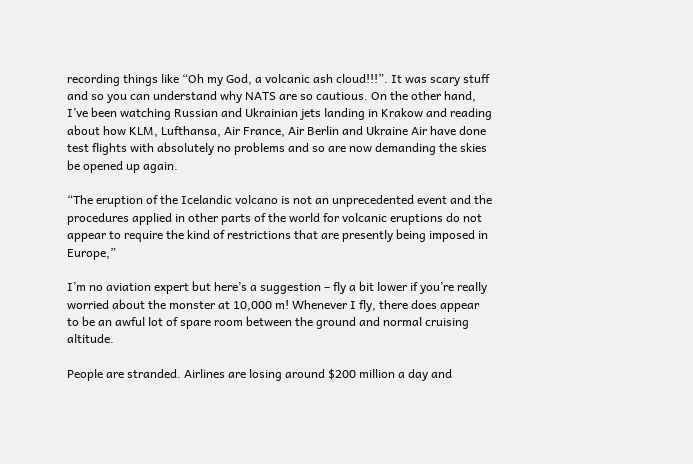recording things like “Oh my God, a volcanic ash cloud!!!”. It was scary stuff and so you can understand why NATS are so cautious. On the other hand, I’ve been watching Russian and Ukrainian jets landing in Krakow and reading about how KLM, Lufthansa, Air France, Air Berlin and Ukraine Air have done test flights with absolutely no problems and so are now demanding the skies be opened up again.

“The eruption of the Icelandic volcano is not an unprecedented event and the procedures applied in other parts of the world for volcanic eruptions do not appear to require the kind of restrictions that are presently being imposed in Europe,”

I’m no aviation expert but here’s a suggestion – fly a bit lower if you’re really worried about the monster at 10,000 m! Whenever I fly, there does appear to be an awful lot of spare room between the ground and normal cruising altitude.

People are stranded. Airlines are losing around $200 million a day and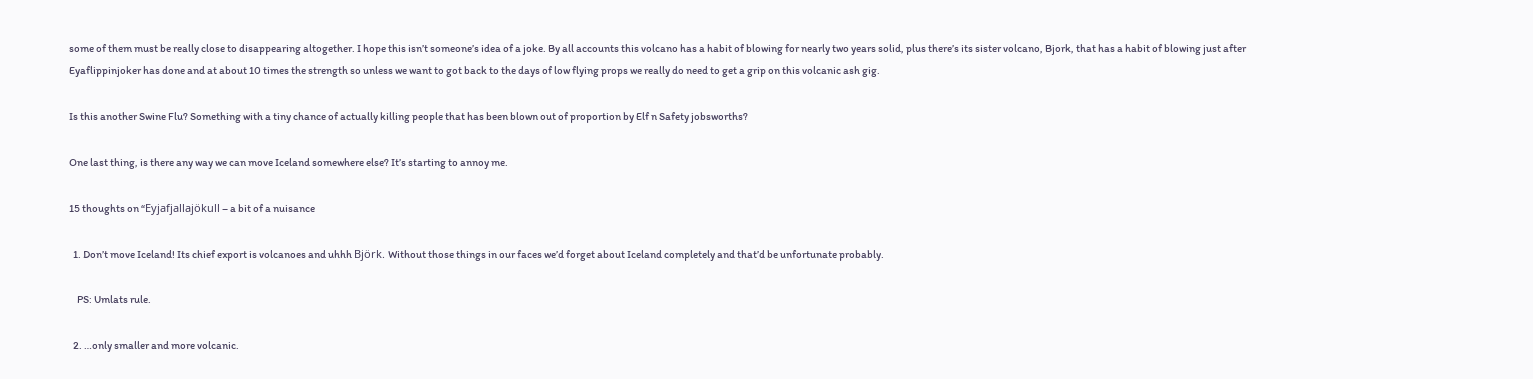some of them must be really close to disappearing altogether. I hope this isn’t someone’s idea of a joke. By all accounts this volcano has a habit of blowing for nearly two years solid, plus there’s its sister volcano, Bjork, that has a habit of blowing just after Eyaflippinjoker has done and at about 10 times the strength so unless we want to got back to the days of low flying props we really do need to get a grip on this volcanic ash gig.

Is this another Swine Flu? Something with a tiny chance of actually killing people that has been blown out of proportion by Elf n Safety jobsworths?

One last thing, is there any way we can move Iceland somewhere else? It’s starting to annoy me.

15 thoughts on “Eyjafjallajökull – a bit of a nuisance

  1. Don’t move Iceland! Its chief export is volcanoes and uhhh Björk. Without those things in our faces we’d forget about Iceland completely and that’d be unfortunate probably.

    PS: Umlats rule.

  2. …only smaller and more volcanic.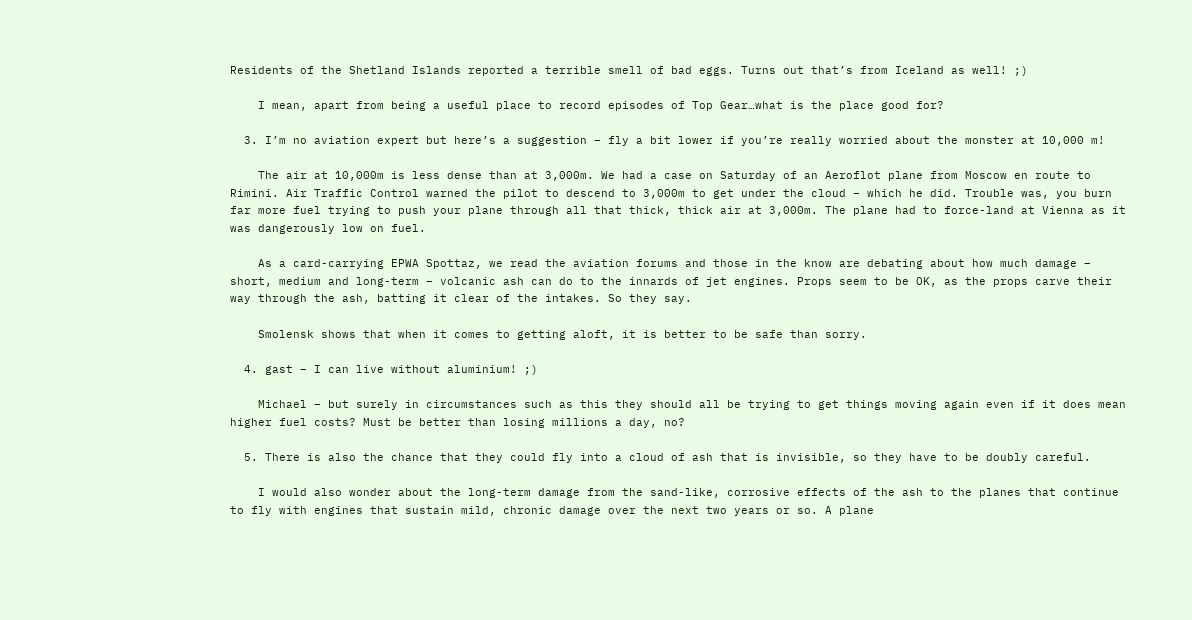Residents of the Shetland Islands reported a terrible smell of bad eggs. Turns out that’s from Iceland as well! ;)

    I mean, apart from being a useful place to record episodes of Top Gear…what is the place good for?

  3. I’m no aviation expert but here’s a suggestion – fly a bit lower if you’re really worried about the monster at 10,000 m!

    The air at 10,000m is less dense than at 3,000m. We had a case on Saturday of an Aeroflot plane from Moscow en route to Rimini. Air Traffic Control warned the pilot to descend to 3,000m to get under the cloud – which he did. Trouble was, you burn far more fuel trying to push your plane through all that thick, thick air at 3,000m. The plane had to force-land at Vienna as it was dangerously low on fuel.

    As a card-carrying EPWA Spottaz, we read the aviation forums and those in the know are debating about how much damage – short, medium and long-term – volcanic ash can do to the innards of jet engines. Props seem to be OK, as the props carve their way through the ash, batting it clear of the intakes. So they say.

    Smolensk shows that when it comes to getting aloft, it is better to be safe than sorry.

  4. gast – I can live without aluminium! ;)

    Michael – but surely in circumstances such as this they should all be trying to get things moving again even if it does mean higher fuel costs? Must be better than losing millions a day, no?

  5. There is also the chance that they could fly into a cloud of ash that is invisible, so they have to be doubly careful.

    I would also wonder about the long-term damage from the sand-like, corrosive effects of the ash to the planes that continue to fly with engines that sustain mild, chronic damage over the next two years or so. A plane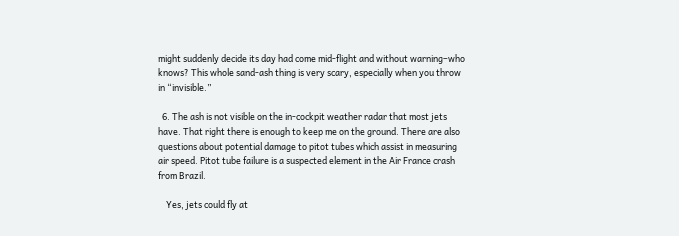might suddenly decide its day had come mid-flight and without warning–who knows? This whole sand-ash thing is very scary, especially when you throw in “invisible.”

  6. The ash is not visible on the in-cockpit weather radar that most jets have. That right there is enough to keep me on the ground. There are also questions about potential damage to pitot tubes which assist in measuring air speed. Pitot tube failure is a suspected element in the Air France crash from Brazil.

    Yes, jets could fly at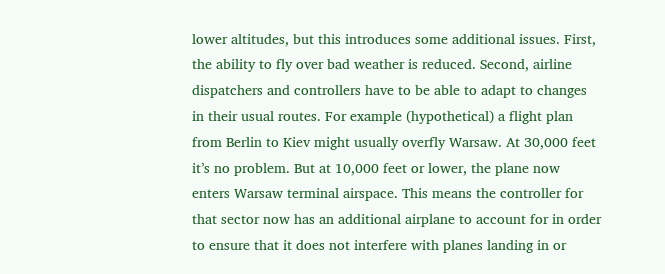lower altitudes, but this introduces some additional issues. First, the ability to fly over bad weather is reduced. Second, airline dispatchers and controllers have to be able to adapt to changes in their usual routes. For example (hypothetical) a flight plan from Berlin to Kiev might usually overfly Warsaw. At 30,000 feet it’s no problem. But at 10,000 feet or lower, the plane now enters Warsaw terminal airspace. This means the controller for that sector now has an additional airplane to account for in order to ensure that it does not interfere with planes landing in or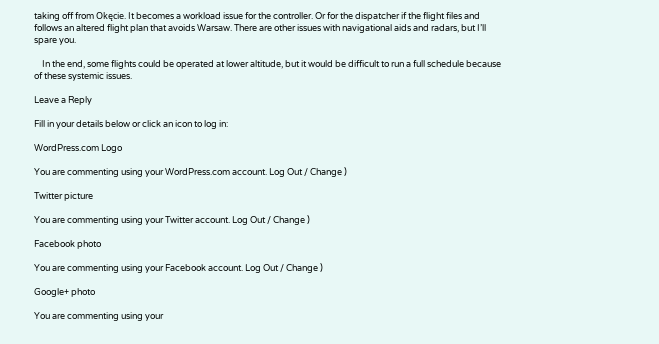taking off from Okęcie. It becomes a workload issue for the controller. Or for the dispatcher if the flight files and follows an altered flight plan that avoids Warsaw. There are other issues with navigational aids and radars, but I’ll spare you.

    In the end, some flights could be operated at lower altitude, but it would be difficult to run a full schedule because of these systemic issues.

Leave a Reply

Fill in your details below or click an icon to log in:

WordPress.com Logo

You are commenting using your WordPress.com account. Log Out / Change )

Twitter picture

You are commenting using your Twitter account. Log Out / Change )

Facebook photo

You are commenting using your Facebook account. Log Out / Change )

Google+ photo

You are commenting using your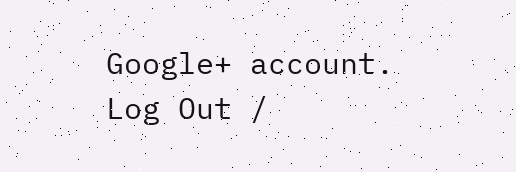Google+ account. Log Out /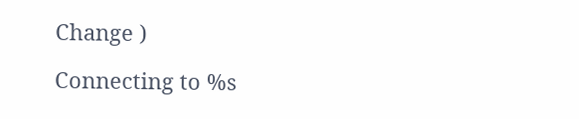Change )

Connecting to %s